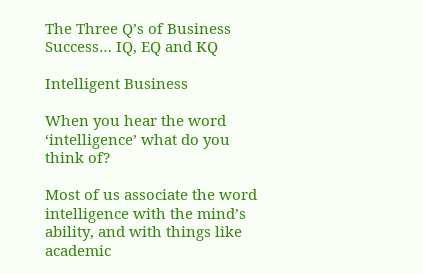The Three Q’s of Business Success… IQ, EQ and KQ

Intelligent Business

When you hear the word ‘intelligence’ what do you think of?

Most of us associate the word intelligence with the mind’s ability, and with things like academic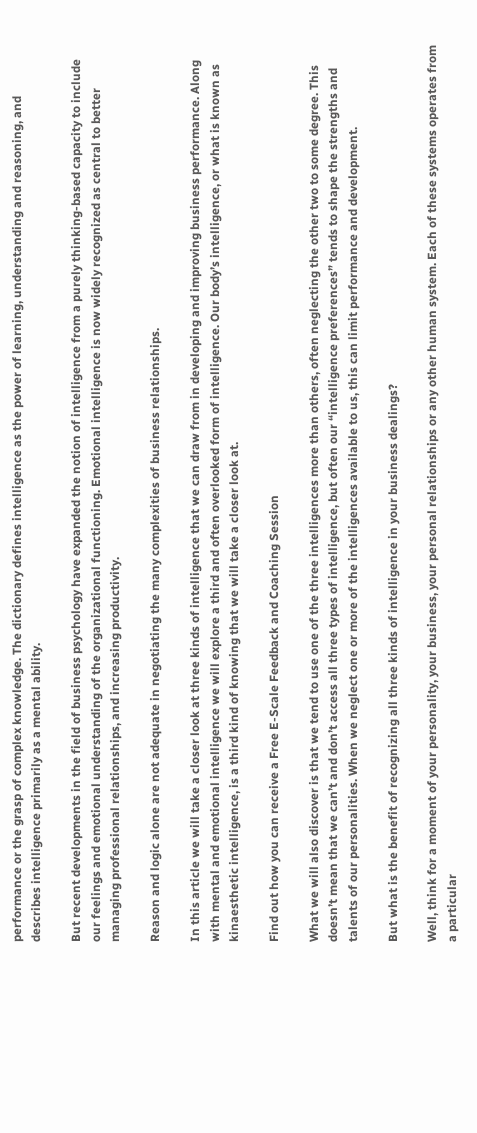performance or the grasp of complex knowledge. The dictionary defines intelligence as the power of learning, understanding and reasoning, and describes intelligence primarily as a mental ability.

But recent developments in the field of business psychology have expanded the notion of intelligence from a purely thinking-based capacity to include our feelings and emotional understanding of the organizational functioning. Emotional intelligence is now widely recognized as central to better managing professional relationships, and increasing productivity.

Reason and logic alone are not adequate in negotiating the many complexities of business relationships.

In this article we will take a closer look at three kinds of intelligence that we can draw from in developing and improving business performance. Along with mental and emotional intelligence we will explore a third and often overlooked form of intelligence. Our body’s intelligence, or what is known as kinaesthetic intelligence, is a third kind of knowing that we will take a closer look at.

Find out how you can receive a Free E-Scale Feedback and Coaching Session

What we will also discover is that we tend to use one of the three intelligences more than others, often neglecting the other two to some degree. This doesn’t mean that we can’t and don’t access all three types of intelligence, but often our “intelligence preferences” tends to shape the strengths and talents of our personalities. When we neglect one or more of the intelligences available to us, this can limit performance and development.

But what is the benefit of recognizing all three kinds of intelligence in your business dealings?

Well, think for a moment of your personality, your business, your personal relationships or any other human system. Each of these systems operates from a particular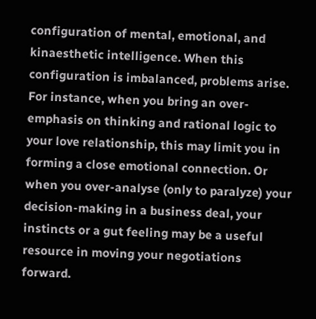configuration of mental, emotional, and kinaesthetic intelligence. When this configuration is imbalanced, problems arise. For instance, when you bring an over-emphasis on thinking and rational logic to your love relationship, this may limit you in forming a close emotional connection. Or when you over-analyse (only to paralyze) your decision-making in a business deal, your instincts or a gut feeling may be a useful resource in moving your negotiations forward.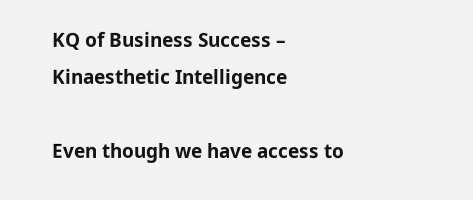KQ of Business Success – Kinaesthetic Intelligence

Even though we have access to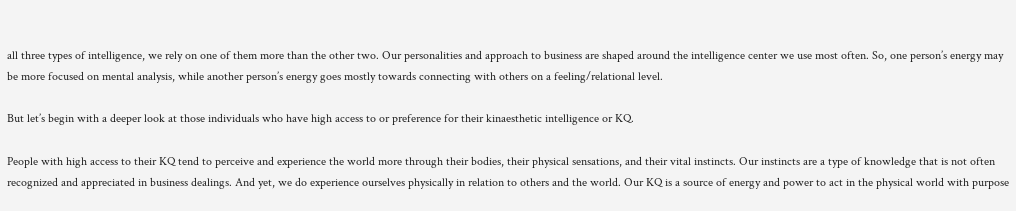all three types of intelligence, we rely on one of them more than the other two. Our personalities and approach to business are shaped around the intelligence center we use most often. So, one person’s energy may be more focused on mental analysis, while another person’s energy goes mostly towards connecting with others on a feeling/relational level.

But let’s begin with a deeper look at those individuals who have high access to or preference for their kinaesthetic intelligence or KQ.

People with high access to their KQ tend to perceive and experience the world more through their bodies, their physical sensations, and their vital instincts. Our instincts are a type of knowledge that is not often recognized and appreciated in business dealings. And yet, we do experience ourselves physically in relation to others and the world. Our KQ is a source of energy and power to act in the physical world with purpose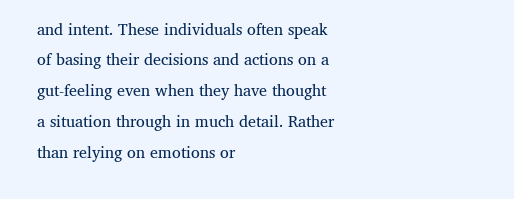and intent. These individuals often speak of basing their decisions and actions on a gut-feeling even when they have thought a situation through in much detail. Rather than relying on emotions or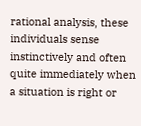rational analysis, these individuals sense instinctively and often quite immediately when a situation is right or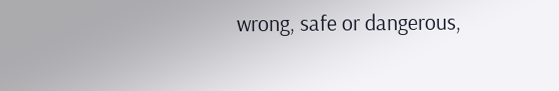wrong, safe or dangerous,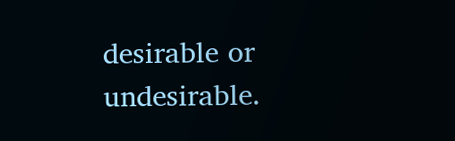desirable or undesirable.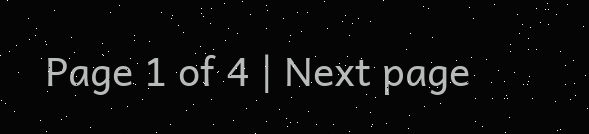Page 1 of 4 | Next page